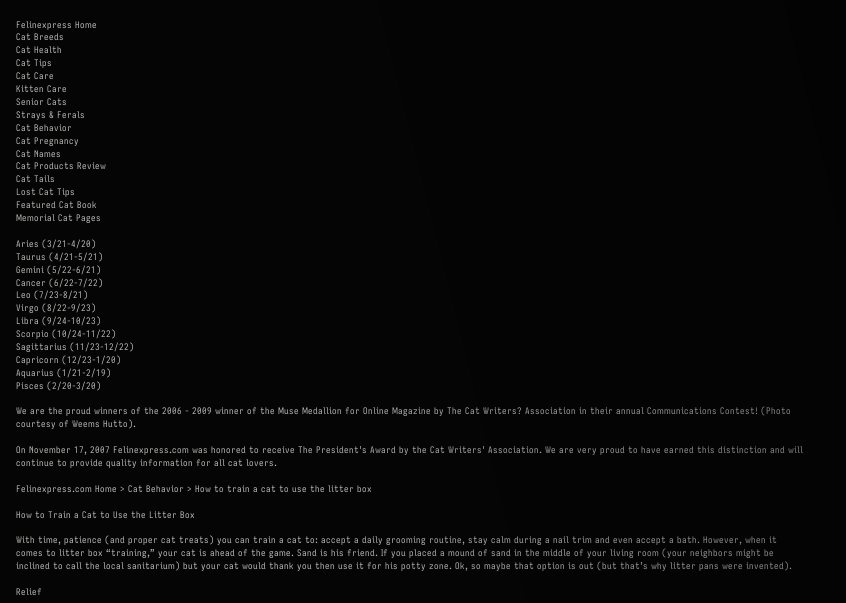Felinexpress Home
Cat Breeds
Cat Health
Cat Tips
Cat Care
Kitten Care
Senior Cats
Strays & Ferals
Cat Behavior
Cat Pregnancy
Cat Names
Cat Products Review
Cat Tails
Lost Cat Tips
Featured Cat Book
Memorial Cat Pages

Aries (3/21-4/20)
Taurus (4/21-5/21)
Gemini (5/22-6/21)
Cancer (6/22-7/22)
Leo (7/23-8/21)
Virgo (8/22-9/23)
Libra (9/24-10/23)
Scorpio (10/24-11/22)
Sagittarius (11/23-12/22)
Capricorn (12/23-1/20)
Aquarius (1/21-2/19)
Pisces (2/20-3/20)

We are the proud winners of the 2006 - 2009 winner of the Muse Medallion for Online Magazine by The Cat Writers? Association in their annual Communications Contest! (Photo courtesy of Weems Hutto).

On November 17, 2007 Felinexpress.com was honored to receive The President's Award by the Cat Writers' Association. We are very proud to have earned this distinction and will continue to provide quality information for all cat lovers.

Felinexpress.com Home > Cat Behavior > How to train a cat to use the litter box

How to Train a Cat to Use the Litter Box

With time, patience (and proper cat treats) you can train a cat to: accept a daily grooming routine, stay calm during a nail trim and even accept a bath. However, when it comes to litter box “training,” your cat is ahead of the game. Sand is his friend. If you placed a mound of sand in the middle of your living room (your neighbors might be inclined to call the local sanitarium) but your cat would thank you then use it for his potty zone. Ok, so maybe that option is out (but that’s why litter pans were invented).

Relief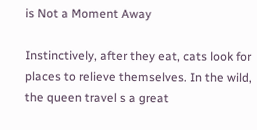is Not a Moment Away

Instinctively, after they eat, cats look for places to relieve themselves. In the wild, the queen travel s a great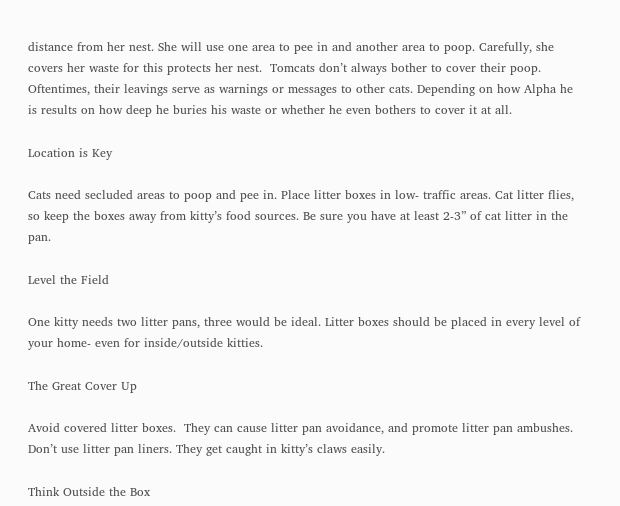distance from her nest. She will use one area to pee in and another area to poop. Carefully, she covers her waste for this protects her nest.  Tomcats don’t always bother to cover their poop. Oftentimes, their leavings serve as warnings or messages to other cats. Depending on how Alpha he is results on how deep he buries his waste or whether he even bothers to cover it at all.

Location is Key

Cats need secluded areas to poop and pee in. Place litter boxes in low- traffic areas. Cat litter flies, so keep the boxes away from kitty’s food sources. Be sure you have at least 2-3” of cat litter in the pan.

Level the Field

One kitty needs two litter pans, three would be ideal. Litter boxes should be placed in every level of your home- even for inside/outside kitties.

The Great Cover Up

Avoid covered litter boxes.  They can cause litter pan avoidance, and promote litter pan ambushes. Don’t use litter pan liners. They get caught in kitty’s claws easily.

Think Outside the Box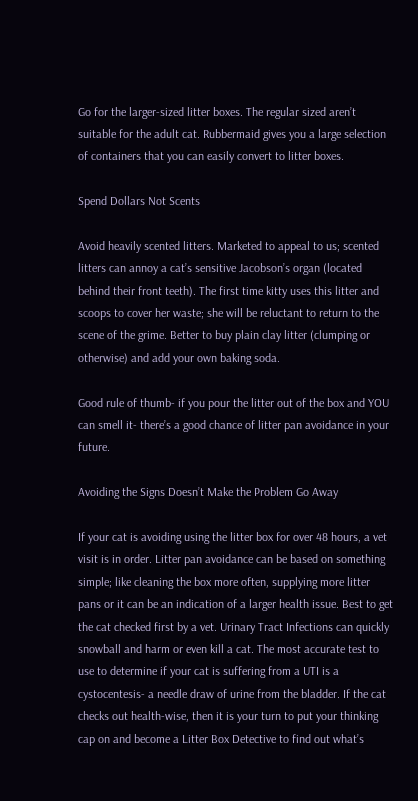Go for the larger-sized litter boxes. The regular sized aren’t suitable for the adult cat. Rubbermaid gives you a large selection of containers that you can easily convert to litter boxes.

Spend Dollars Not Scents

Avoid heavily scented litters. Marketed to appeal to us; scented litters can annoy a cat’s sensitive Jacobson’s organ (located behind their front teeth). The first time kitty uses this litter and scoops to cover her waste; she will be reluctant to return to the scene of the grime. Better to buy plain clay litter (clumping or otherwise) and add your own baking soda.

Good rule of thumb- if you pour the litter out of the box and YOU can smell it- there’s a good chance of litter pan avoidance in your future.

Avoiding the Signs Doesn’t Make the Problem Go Away

If your cat is avoiding using the litter box for over 48 hours, a vet visit is in order. Litter pan avoidance can be based on something simple; like cleaning the box more often, supplying more litter pans or it can be an indication of a larger health issue. Best to get the cat checked first by a vet. Urinary Tract Infections can quickly snowball and harm or even kill a cat. The most accurate test to use to determine if your cat is suffering from a UTI is a cystocentesis- a needle draw of urine from the bladder. If the cat checks out health-wise, then it is your turn to put your thinking cap on and become a Litter Box Detective to find out what’s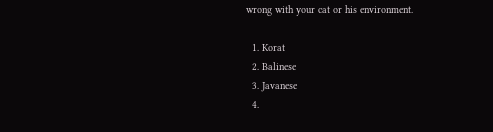wrong with your cat or his environment.

  1. Korat
  2. Balinese
  3. Javanese
  4.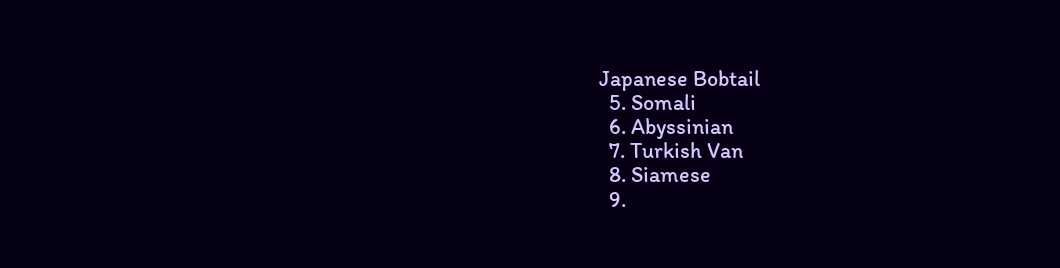Japanese Bobtail
  5. Somali
  6. Abyssinian
  7. Turkish Van
  8. Siamese
  9.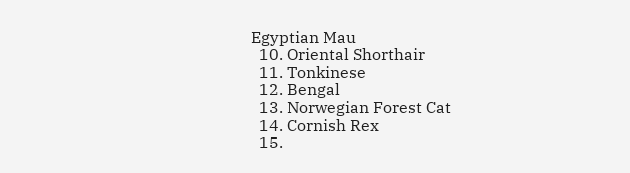Egyptian Mau
  10. Oriental Shorthair
  11. Tonkinese
  12. Bengal
  13. Norwegian Forest Cat
  14. Cornish Rex
  15.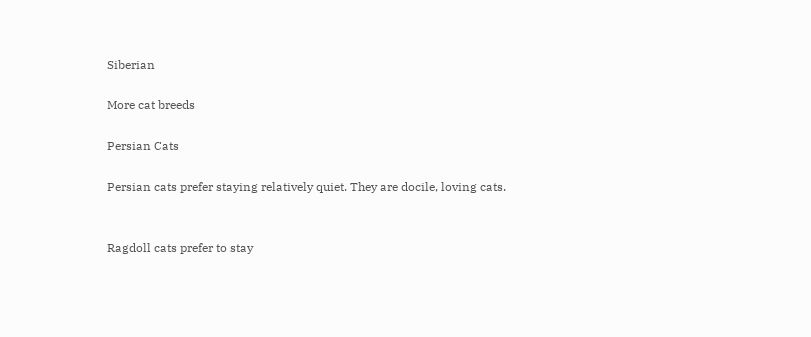Siberian

More cat breeds

Persian Cats

Persian cats prefer staying relatively quiet. They are docile, loving cats.


Ragdoll cats prefer to stay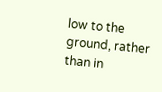low to the ground, rather than in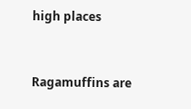high places


Ragamuffins are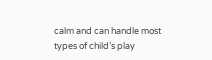calm and can handle most types of child’s play